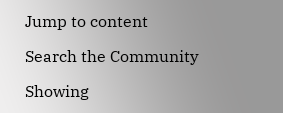Jump to content

Search the Community

Showing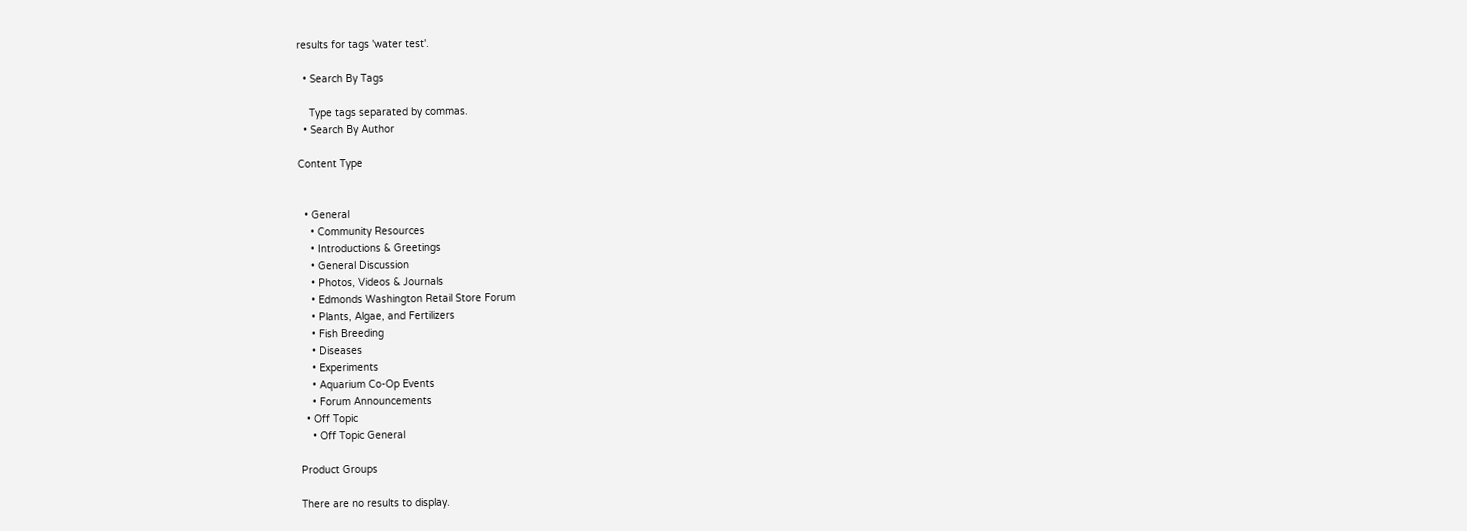results for tags 'water test'.

  • Search By Tags

    Type tags separated by commas.
  • Search By Author

Content Type


  • General
    • Community Resources
    • Introductions & Greetings
    • General Discussion
    • Photos, Videos & Journals
    • Edmonds Washington Retail Store Forum
    • Plants, Algae, and Fertilizers
    • Fish Breeding
    • Diseases
    • Experiments
    • Aquarium Co-Op Events
    • Forum Announcements
  • Off Topic
    • Off Topic General

Product Groups

There are no results to display.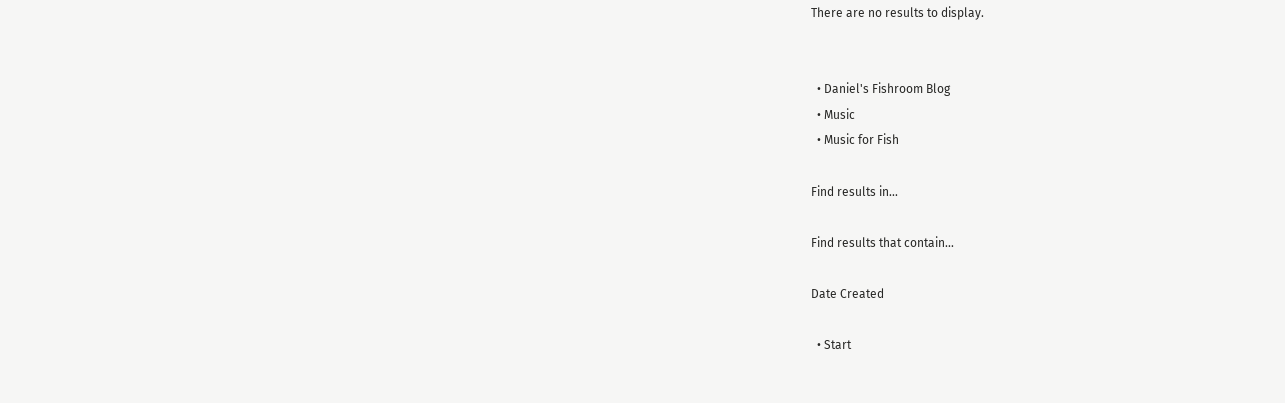There are no results to display.


  • Daniel's Fishroom Blog
  • Music
  • Music for Fish

Find results in...

Find results that contain...

Date Created

  • Start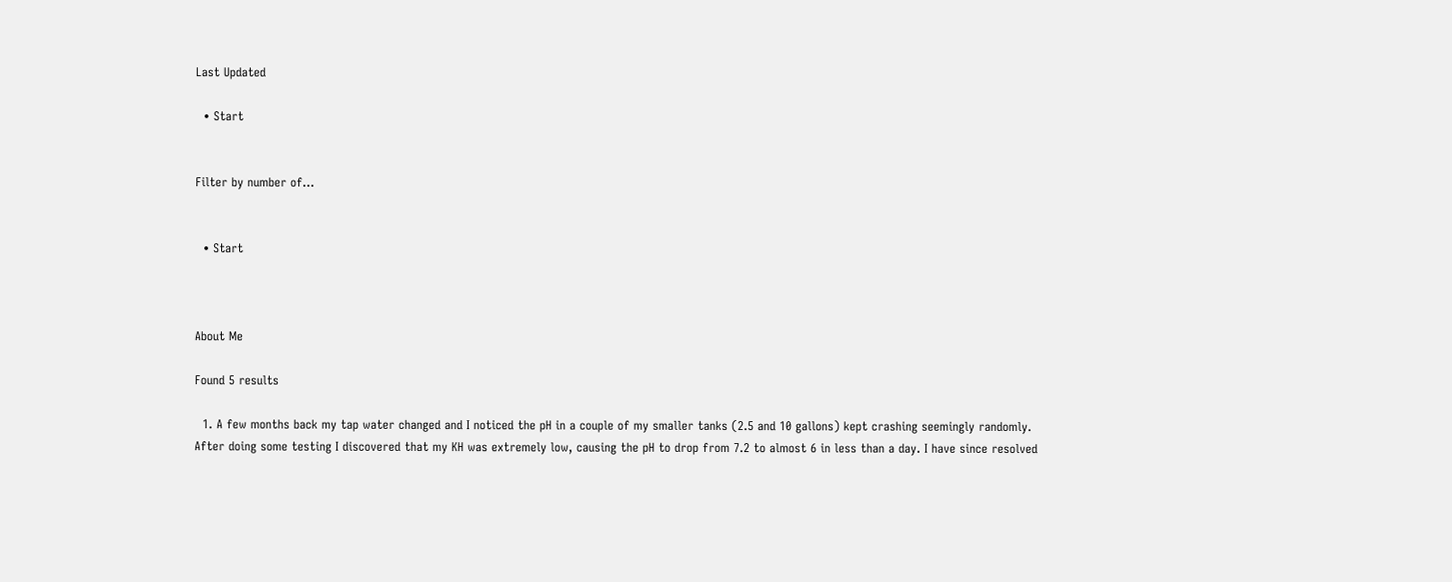Last Updated

  • Start


Filter by number of...


  • Start



About Me

Found 5 results

  1. A few months back my tap water changed and I noticed the pH in a couple of my smaller tanks (2.5 and 10 gallons) kept crashing seemingly randomly. After doing some testing I discovered that my KH was extremely low, causing the pH to drop from 7.2 to almost 6 in less than a day. I have since resolved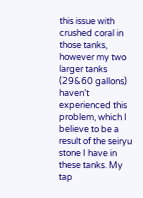this issue with crushed coral in those tanks, however my two larger tanks (29&60 gallons) haven’t experienced this problem, which I believe to be a result of the seiryu stone I have in these tanks. My tap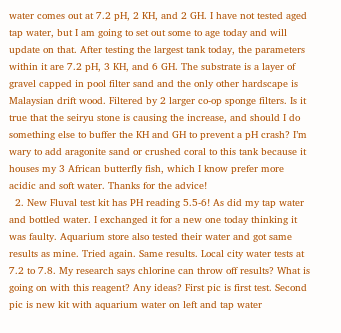water comes out at 7.2 pH, 2 KH, and 2 GH. I have not tested aged tap water, but I am going to set out some to age today and will update on that. After testing the largest tank today, the parameters within it are 7.2 pH, 3 KH, and 6 GH. The substrate is a layer of gravel capped in pool filter sand and the only other hardscape is Malaysian drift wood. Filtered by 2 larger co-op sponge filters. Is it true that the seiryu stone is causing the increase, and should I do something else to buffer the KH and GH to prevent a pH crash? I’m wary to add aragonite sand or crushed coral to this tank because it houses my 3 African butterfly fish, which I know prefer more acidic and soft water. Thanks for the advice!
  2. New Fluval test kit has PH reading 5.5-6! As did my tap water and bottled water. I exchanged it for a new one today thinking it was faulty. Aquarium store also tested their water and got same results as mine. Tried again. Same results. Local city water tests at 7.2 to 7.8. My research says chlorine can throw off results? What is going on with this reagent? Any ideas? First pic is first test. Second pic is new kit with aquarium water on left and tap water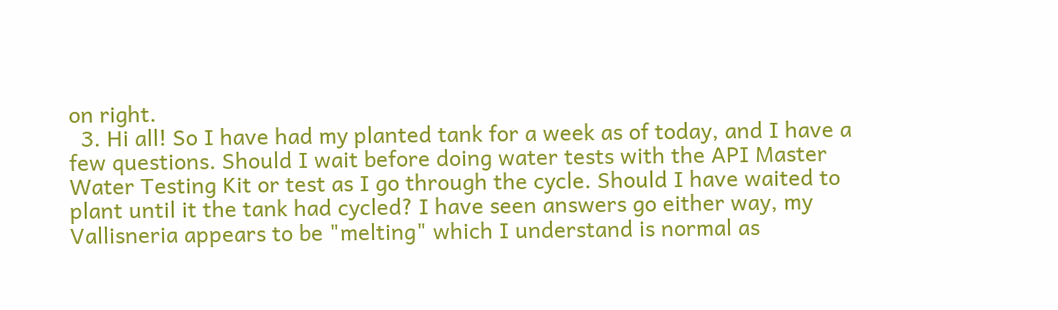on right.
  3. Hi all! So I have had my planted tank for a week as of today, and I have a few questions. Should I wait before doing water tests with the API Master Water Testing Kit or test as I go through the cycle. Should I have waited to plant until it the tank had cycled? I have seen answers go either way, my Vallisneria appears to be "melting" which I understand is normal as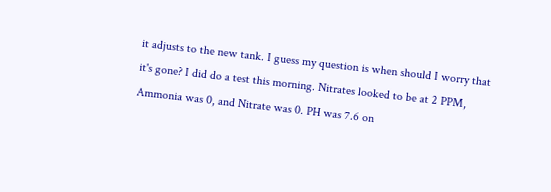it adjusts to the new tank. I guess my question is when should I worry that it's gone? I did do a test this morning. Nitrates looked to be at 2 PPM, Ammonia was 0, and Nitrate was 0. PH was 7.6 on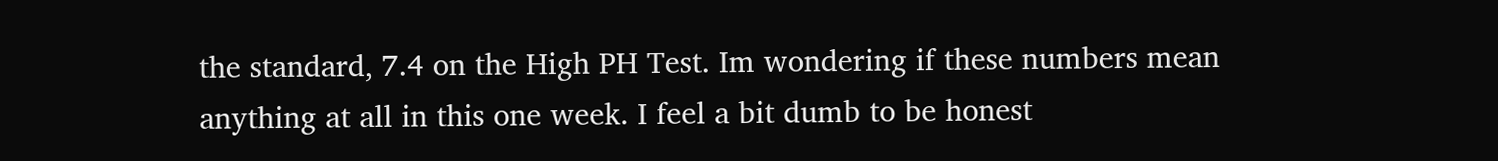the standard, 7.4 on the High PH Test. Im wondering if these numbers mean anything at all in this one week. I feel a bit dumb to be honest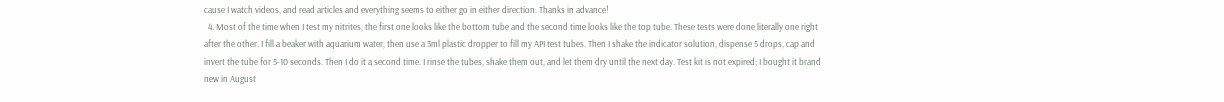cause I watch videos, and read articles and everything seems to either go in either direction. Thanks in advance!
  4. Most of the time when I test my nitrites, the first one looks like the bottom tube and the second time looks like the top tube. These tests were done literally one right after the other. I fill a beaker with aquarium water, then use a 3ml plastic dropper to fill my API test tubes. Then I shake the indicator solution, dispense 5 drops, cap and invert the tube for 5-10 seconds. Then I do it a second time. I rinse the tubes, shake them out, and let them dry until the next day. Test kit is not expired; I bought it brand new in August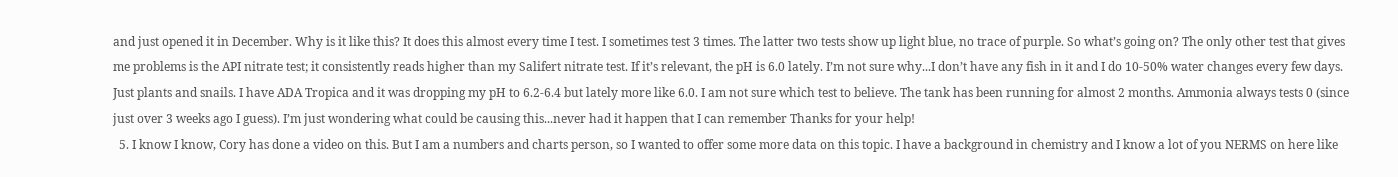and just opened it in December. Why is it like this? It does this almost every time I test. I sometimes test 3 times. The latter two tests show up light blue, no trace of purple. So what’s going on? The only other test that gives me problems is the API nitrate test; it consistently reads higher than my Salifert nitrate test. If it’s relevant, the pH is 6.0 lately. I’m not sure why...I don’t have any fish in it and I do 10-50% water changes every few days. Just plants and snails. I have ADA Tropica and it was dropping my pH to 6.2-6.4 but lately more like 6.0. I am not sure which test to believe. The tank has been running for almost 2 months. Ammonia always tests 0 (since just over 3 weeks ago I guess). I’m just wondering what could be causing this...never had it happen that I can remember Thanks for your help!
  5. I know I know, Cory has done a video on this. But I am a numbers and charts person, so I wanted to offer some more data on this topic. I have a background in chemistry and I know a lot of you NERMS on here like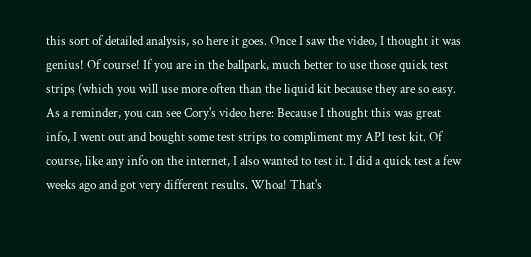this sort of detailed analysis, so here it goes. Once I saw the video, I thought it was genius! Of course! If you are in the ballpark, much better to use those quick test strips (which you will use more often than the liquid kit because they are so easy. As a reminder, you can see Cory's video here: Because I thought this was great info, I went out and bought some test strips to compliment my API test kit. Of course, like any info on the internet, I also wanted to test it. I did a quick test a few weeks ago and got very different results. Whoa! That's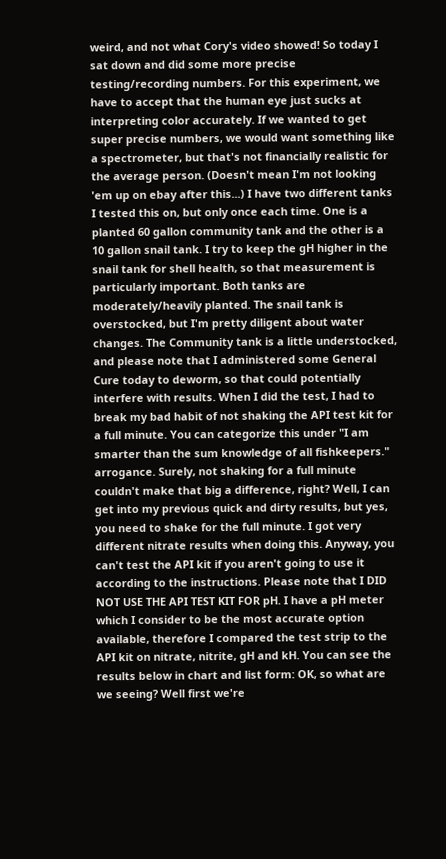weird, and not what Cory's video showed! So today I sat down and did some more precise testing/recording numbers. For this experiment, we have to accept that the human eye just sucks at interpreting color accurately. If we wanted to get super precise numbers, we would want something like a spectrometer, but that's not financially realistic for the average person. (Doesn't mean I'm not looking 'em up on ebay after this...) I have two different tanks I tested this on, but only once each time. One is a planted 60 gallon community tank and the other is a 10 gallon snail tank. I try to keep the gH higher in the snail tank for shell health, so that measurement is particularly important. Both tanks are moderately/heavily planted. The snail tank is overstocked, but I'm pretty diligent about water changes. The Community tank is a little understocked, and please note that I administered some General Cure today to deworm, so that could potentially interfere with results. When I did the test, I had to break my bad habit of not shaking the API test kit for a full minute. You can categorize this under "I am smarter than the sum knowledge of all fishkeepers." arrogance. Surely, not shaking for a full minute couldn't make that big a difference, right? Well, I can get into my previous quick and dirty results, but yes, you need to shake for the full minute. I got very different nitrate results when doing this. Anyway, you can't test the API kit if you aren't going to use it according to the instructions. Please note that I DID NOT USE THE API TEST KIT FOR pH. I have a pH meter which I consider to be the most accurate option available, therefore I compared the test strip to the API kit on nitrate, nitrite, gH and kH. You can see the results below in chart and list form: OK, so what are we seeing? Well first we're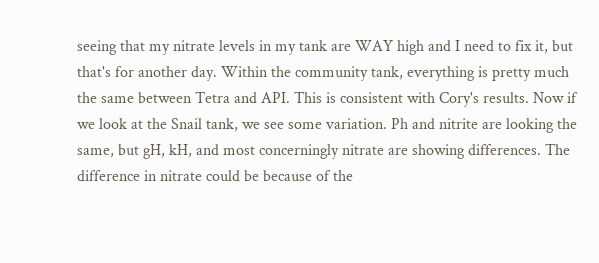seeing that my nitrate levels in my tank are WAY high and I need to fix it, but that's for another day. Within the community tank, everything is pretty much the same between Tetra and API. This is consistent with Cory's results. Now if we look at the Snail tank, we see some variation. Ph and nitrite are looking the same, but gH, kH, and most concerningly nitrate are showing differences. The difference in nitrate could be because of the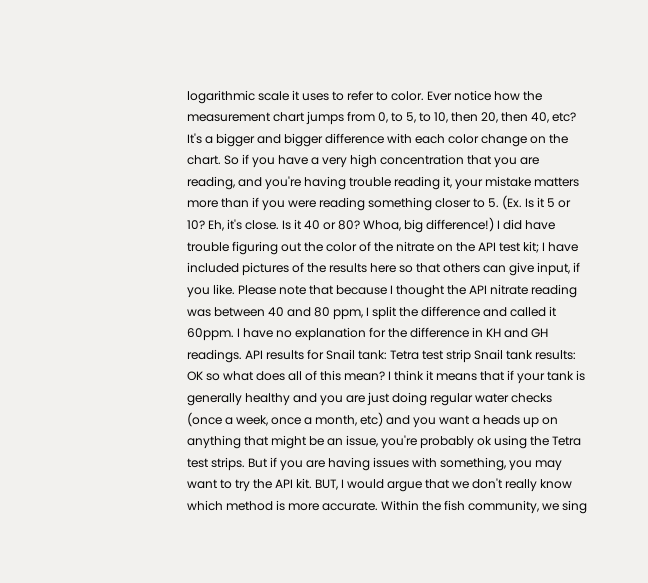logarithmic scale it uses to refer to color. Ever notice how the measurement chart jumps from 0, to 5, to 10, then 20, then 40, etc? It's a bigger and bigger difference with each color change on the chart. So if you have a very high concentration that you are reading, and you're having trouble reading it, your mistake matters more than if you were reading something closer to 5. (Ex. Is it 5 or 10? Eh, it's close. Is it 40 or 80? Whoa, big difference!) I did have trouble figuring out the color of the nitrate on the API test kit; I have included pictures of the results here so that others can give input, if you like. Please note that because I thought the API nitrate reading was between 40 and 80 ppm, I split the difference and called it 60ppm. I have no explanation for the difference in KH and GH readings. API results for Snail tank: Tetra test strip Snail tank results: OK so what does all of this mean? I think it means that if your tank is generally healthy and you are just doing regular water checks (once a week, once a month, etc) and you want a heads up on anything that might be an issue, you're probably ok using the Tetra test strips. But if you are having issues with something, you may want to try the API kit. BUT, I would argue that we don't really know which method is more accurate. Within the fish community, we sing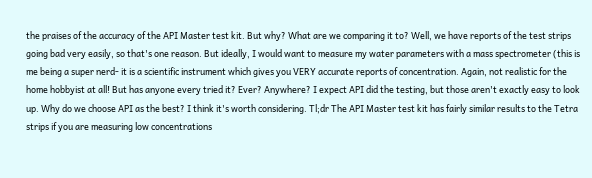the praises of the accuracy of the API Master test kit. But why? What are we comparing it to? Well, we have reports of the test strips going bad very easily, so that's one reason. But ideally, I would want to measure my water parameters with a mass spectrometer (this is me being a super nerd- it is a scientific instrument which gives you VERY accurate reports of concentration. Again, not realistic for the home hobbyist at all! But has anyone every tried it? Ever? Anywhere? I expect API did the testing, but those aren't exactly easy to look up. Why do we choose API as the best? I think it's worth considering. Tl;dr The API Master test kit has fairly similar results to the Tetra strips if you are measuring low concentrations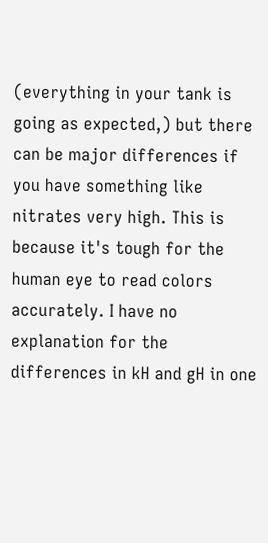(everything in your tank is going as expected,) but there can be major differences if you have something like nitrates very high. This is because it's tough for the human eye to read colors accurately. I have no explanation for the differences in kH and gH in one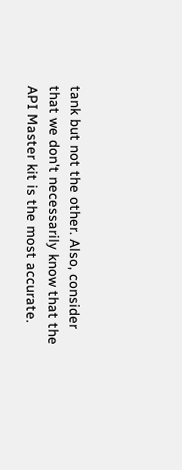tank but not the other. Also, consider that we don't necessarily know that the API Master kit is the most accurate.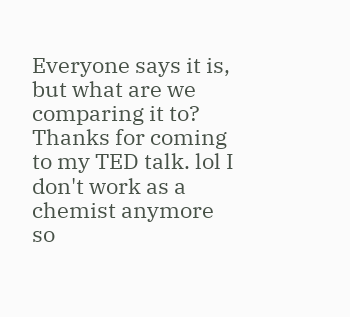Everyone says it is, but what are we comparing it to? Thanks for coming to my TED talk. lol I don't work as a chemist anymore so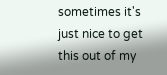sometimes it's just nice to get this out of my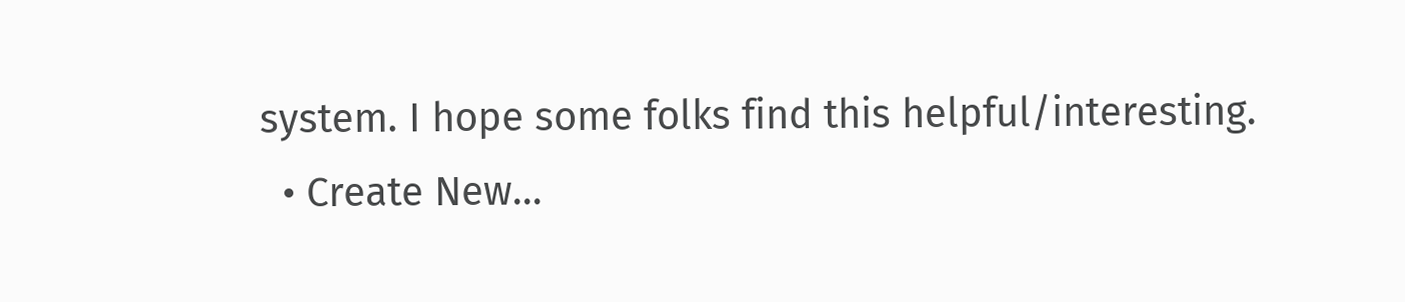system. I hope some folks find this helpful/interesting.
  • Create New...